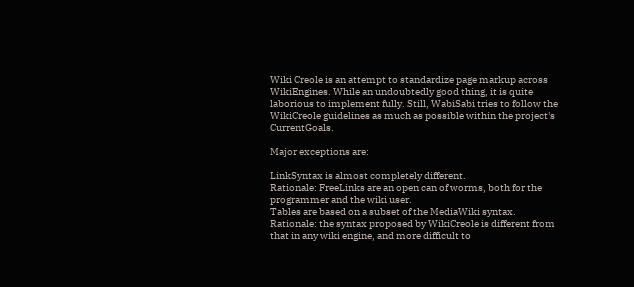Wiki Creole is an attempt to standardize page markup across WikiEngines. While an undoubtedly good thing, it is quite laborious to implement fully. Still, WabiSabi tries to follow the WikiCreole guidelines as much as possible within the project's CurrentGoals.

Major exceptions are:

LinkSyntax is almost completely different.
Rationale: FreeLinks are an open can of worms, both for the programmer and the wiki user.
Tables are based on a subset of the MediaWiki syntax.
Rationale: the syntax proposed by WikiCreole is different from that in any wiki engine, and more difficult to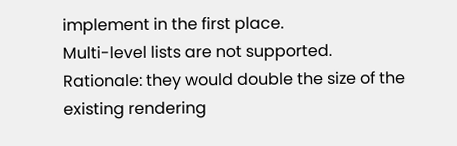implement in the first place.
Multi-level lists are not supported.
Rationale: they would double the size of the existing rendering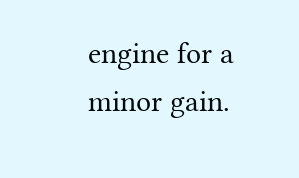engine for a minor gain.